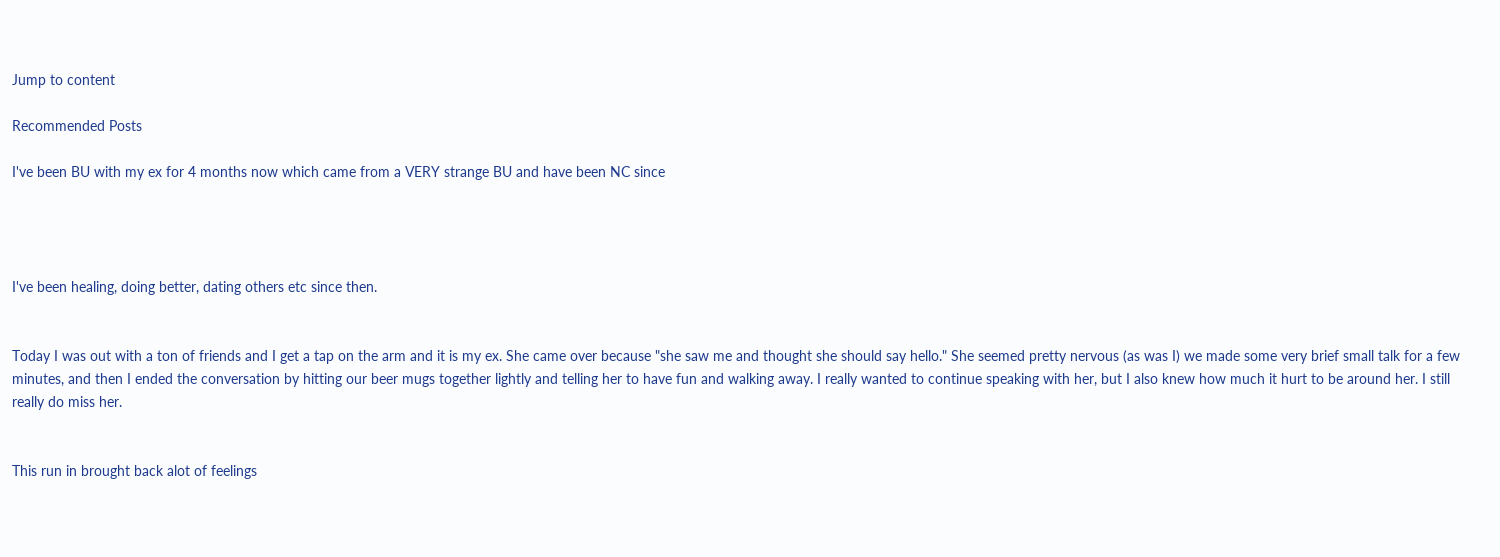Jump to content

Recommended Posts

I've been BU with my ex for 4 months now which came from a VERY strange BU and have been NC since




I've been healing, doing better, dating others etc since then.


Today I was out with a ton of friends and I get a tap on the arm and it is my ex. She came over because "she saw me and thought she should say hello." She seemed pretty nervous (as was I) we made some very brief small talk for a few minutes, and then I ended the conversation by hitting our beer mugs together lightly and telling her to have fun and walking away. I really wanted to continue speaking with her, but I also knew how much it hurt to be around her. I still really do miss her.


This run in brought back alot of feelings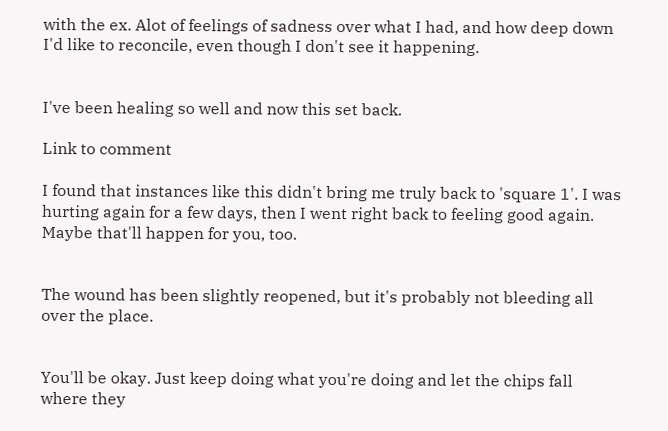with the ex. Alot of feelings of sadness over what I had, and how deep down I'd like to reconcile, even though I don't see it happening.


I've been healing so well and now this set back.

Link to comment

I found that instances like this didn't bring me truly back to 'square 1'. I was hurting again for a few days, then I went right back to feeling good again. Maybe that'll happen for you, too.


The wound has been slightly reopened, but it's probably not bleeding all over the place.


You'll be okay. Just keep doing what you're doing and let the chips fall where they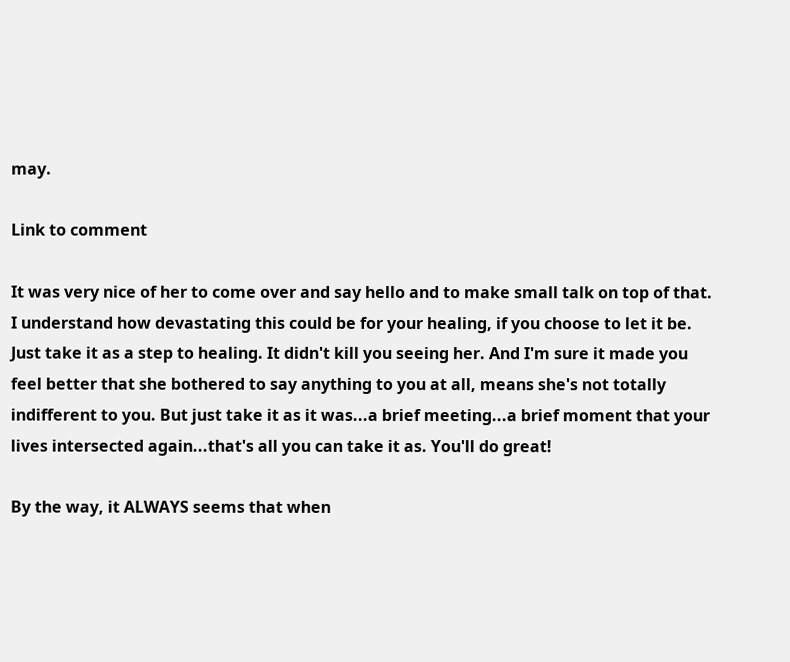may.

Link to comment

It was very nice of her to come over and say hello and to make small talk on top of that. I understand how devastating this could be for your healing, if you choose to let it be. Just take it as a step to healing. It didn't kill you seeing her. And I'm sure it made you feel better that she bothered to say anything to you at all, means she's not totally indifferent to you. But just take it as it was...a brief meeting...a brief moment that your lives intersected again...that's all you can take it as. You'll do great!

By the way, it ALWAYS seems that when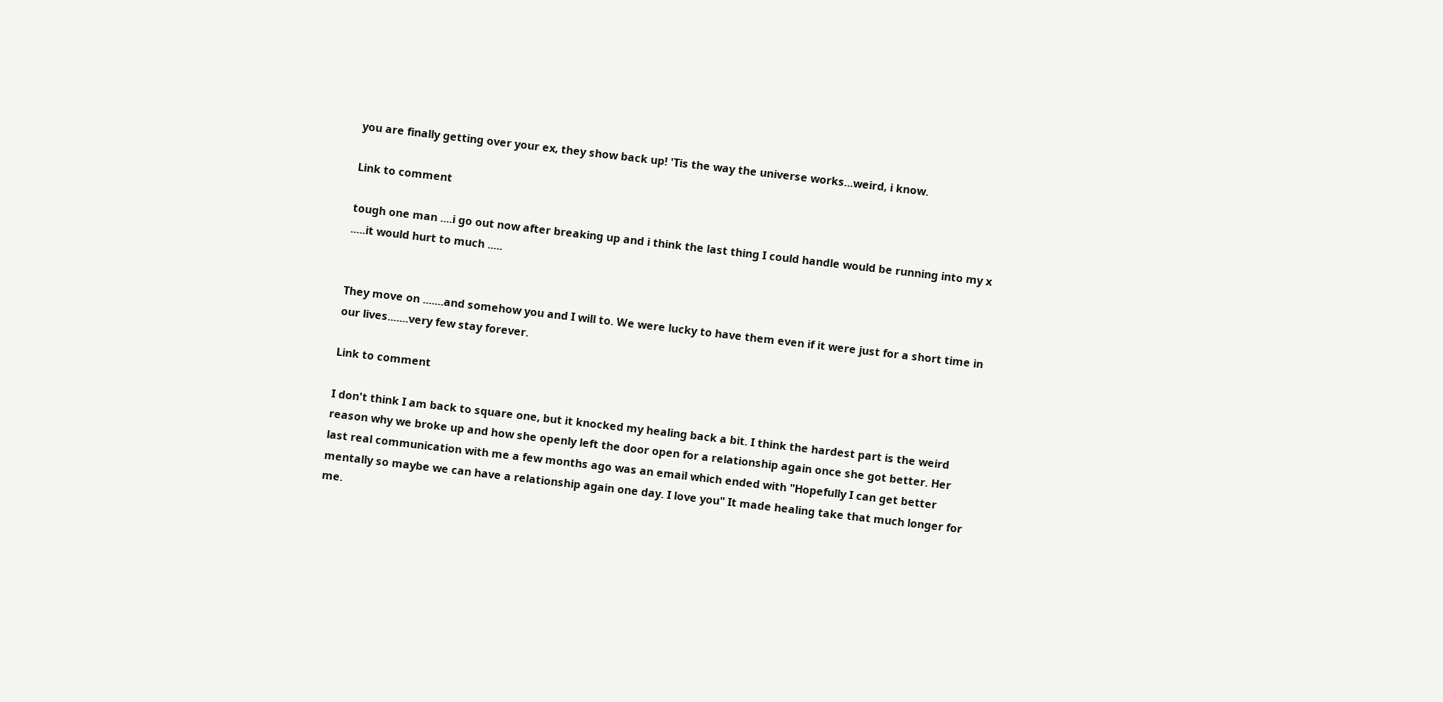you are finally getting over your ex, they show back up! 'Tis the way the universe works...weird, i know.

Link to comment

tough one man ....i go out now after breaking up and i think the last thing I could handle would be running into my x .....it would hurt to much .....


They move on .......and somehow you and I will to. We were lucky to have them even if it were just for a short time in our lives.......very few stay forever.

Link to comment

I don't think I am back to square one, but it knocked my healing back a bit. I think the hardest part is the weird reason why we broke up and how she openly left the door open for a relationship again once she got better. Her last real communication with me a few months ago was an email which ended with "Hopefully I can get better mentally so maybe we can have a relationship again one day. I love you" It made healing take that much longer for me.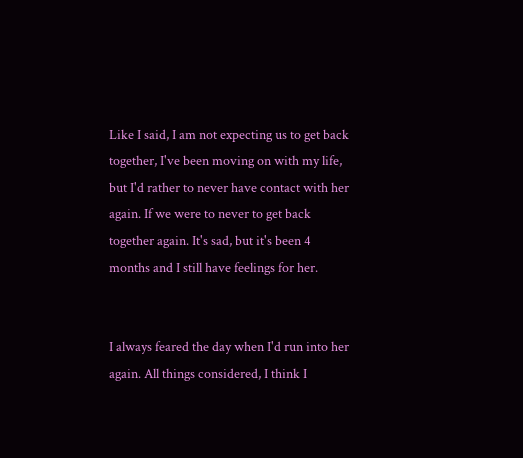Like I said, I am not expecting us to get back together, I've been moving on with my life, but I'd rather to never have contact with her again. If we were to never to get back together again. It's sad, but it's been 4 months and I still have feelings for her.


I always feared the day when I'd run into her again. All things considered, I think I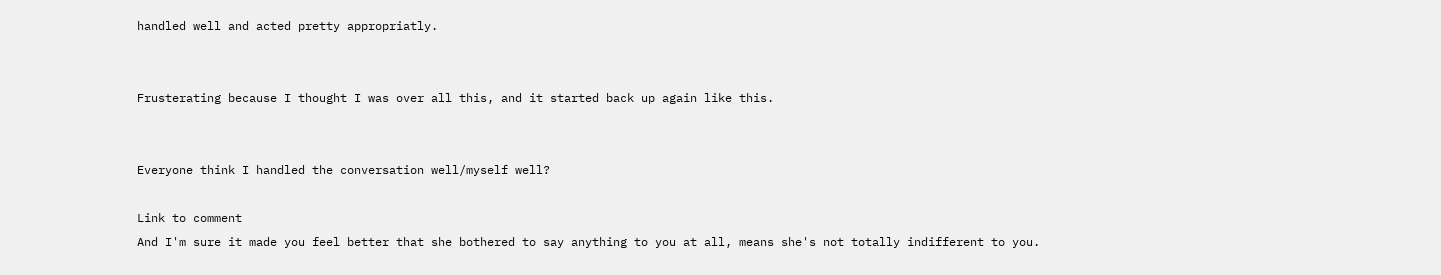handled well and acted pretty appropriatly.


Frusterating because I thought I was over all this, and it started back up again like this.


Everyone think I handled the conversation well/myself well?

Link to comment
And I'm sure it made you feel better that she bothered to say anything to you at all, means she's not totally indifferent to you.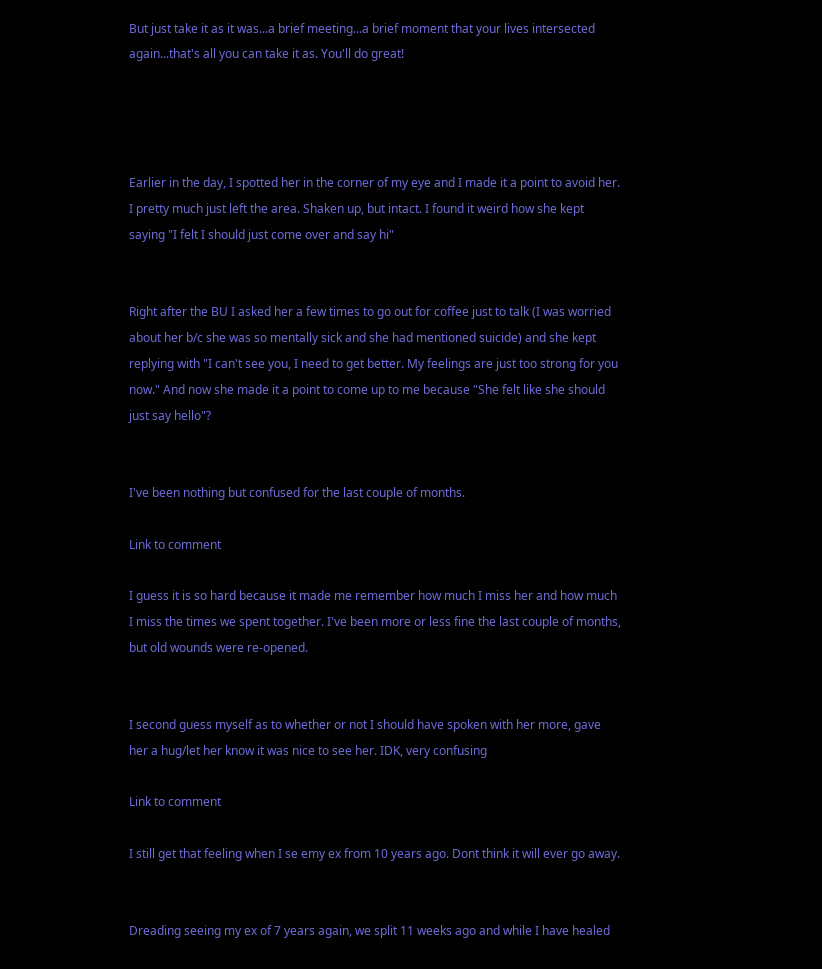But just take it as it was...a brief meeting...a brief moment that your lives intersected again...that's all you can take it as. You'll do great!




Earlier in the day, I spotted her in the corner of my eye and I made it a point to avoid her. I pretty much just left the area. Shaken up, but intact. I found it weird how she kept saying "I felt I should just come over and say hi"


Right after the BU I asked her a few times to go out for coffee just to talk (I was worried about her b/c she was so mentally sick and she had mentioned suicide) and she kept replying with "I can't see you, I need to get better. My feelings are just too strong for you now." And now she made it a point to come up to me because "She felt like she should just say hello"?


I've been nothing but confused for the last couple of months.

Link to comment

I guess it is so hard because it made me remember how much I miss her and how much I miss the times we spent together. I've been more or less fine the last couple of months, but old wounds were re-opened.


I second guess myself as to whether or not I should have spoken with her more, gave her a hug/let her know it was nice to see her. IDK, very confusing

Link to comment

I still get that feeling when I se emy ex from 10 years ago. Dont think it will ever go away.


Dreading seeing my ex of 7 years again, we split 11 weeks ago and while I have healed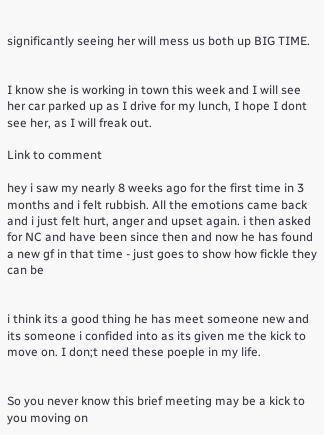significantly seeing her will mess us both up BIG TIME.


I know she is working in town this week and I will see her car parked up as I drive for my lunch, I hope I dont see her, as I will freak out.

Link to comment

hey i saw my nearly 8 weeks ago for the first time in 3 months and i felt rubbish. All the emotions came back and i just felt hurt, anger and upset again. i then asked for NC and have been since then and now he has found a new gf in that time - just goes to show how fickle they can be


i think its a good thing he has meet someone new and its someone i confided into as its given me the kick to move on. I don;t need these poeple in my life.


So you never know this brief meeting may be a kick to you moving on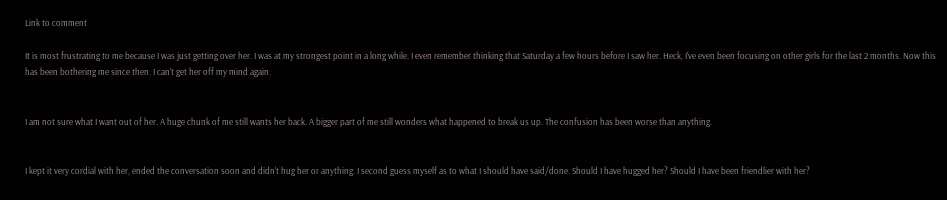Link to comment

It is most frustrating to me because I was just getting over her. I was at my strongest point in a long while. I even remember thinking that Saturday a few hours before I saw her. Heck, I've even been focusing on other girls for the last 2 months. Now this has been bothering me since then. I can't get her off my mind again.


I am not sure what I want out of her. A huge chunk of me still wants her back. A bigger part of me still wonders what happened to break us up. The confusion has been worse than anything.


I kept it very cordial with her, ended the conversation soon and didn't hug her or anything. I second guess myself as to what I should have said/done. Should I have hugged her? Should I have been friendlier with her?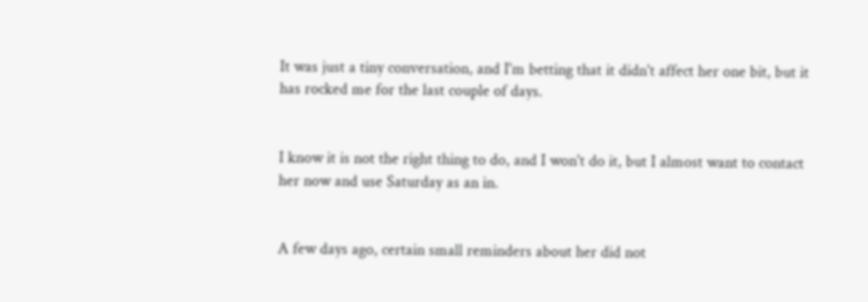It was just a tiny conversation, and I'm betting that it didn't affect her one bit, but it has rocked me for the last couple of days.


I know it is not the right thing to do, and I won't do it, but I almost want to contact her now and use Saturday as an in.


A few days ago, certain small reminders about her did not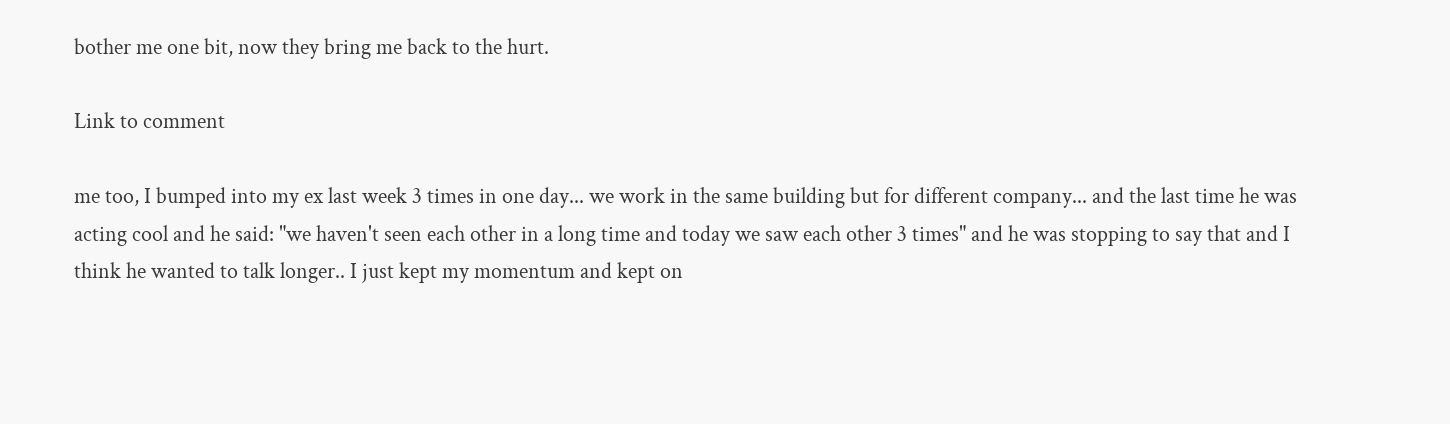bother me one bit, now they bring me back to the hurt.

Link to comment

me too, I bumped into my ex last week 3 times in one day... we work in the same building but for different company... and the last time he was acting cool and he said: "we haven't seen each other in a long time and today we saw each other 3 times" and he was stopping to say that and I think he wanted to talk longer.. I just kept my momentum and kept on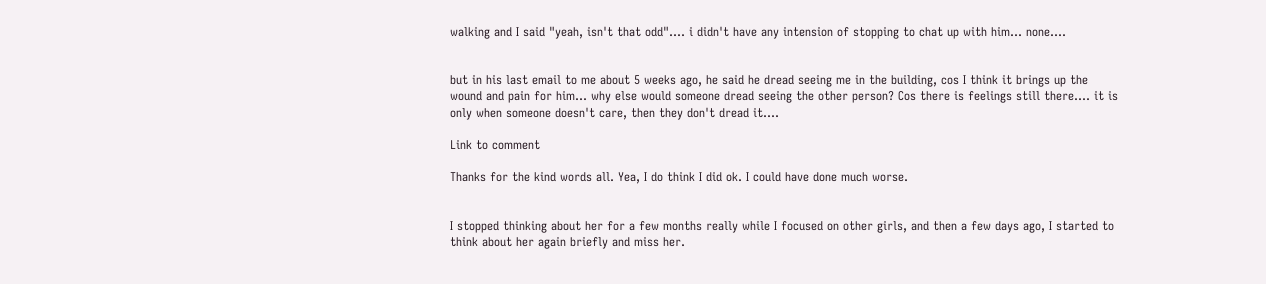walking and I said "yeah, isn't that odd".... i didn't have any intension of stopping to chat up with him... none....


but in his last email to me about 5 weeks ago, he said he dread seeing me in the building, cos I think it brings up the wound and pain for him... why else would someone dread seeing the other person? Cos there is feelings still there.... it is only when someone doesn't care, then they don't dread it....

Link to comment

Thanks for the kind words all. Yea, I do think I did ok. I could have done much worse.


I stopped thinking about her for a few months really while I focused on other girls, and then a few days ago, I started to think about her again briefly and miss her.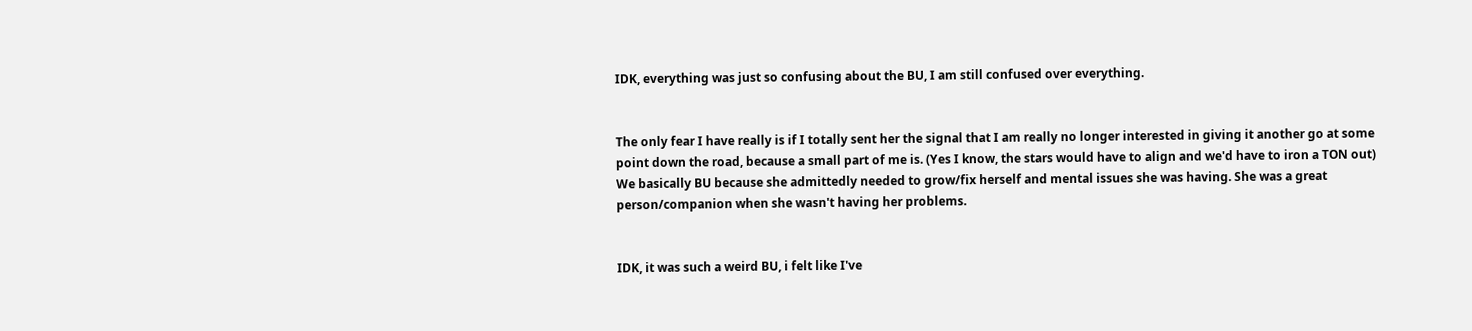IDK, everything was just so confusing about the BU, I am still confused over everything.


The only fear I have really is if I totally sent her the signal that I am really no longer interested in giving it another go at some point down the road, because a small part of me is. (Yes I know, the stars would have to align and we'd have to iron a TON out) We basically BU because she admittedly needed to grow/fix herself and mental issues she was having. She was a great person/companion when she wasn't having her problems.


IDK, it was such a weird BU, i felt like I've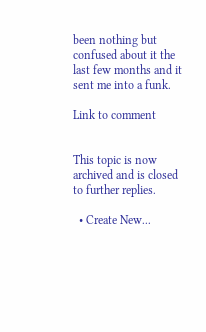been nothing but confused about it the last few months and it sent me into a funk.

Link to comment


This topic is now archived and is closed to further replies.

  • Create New...